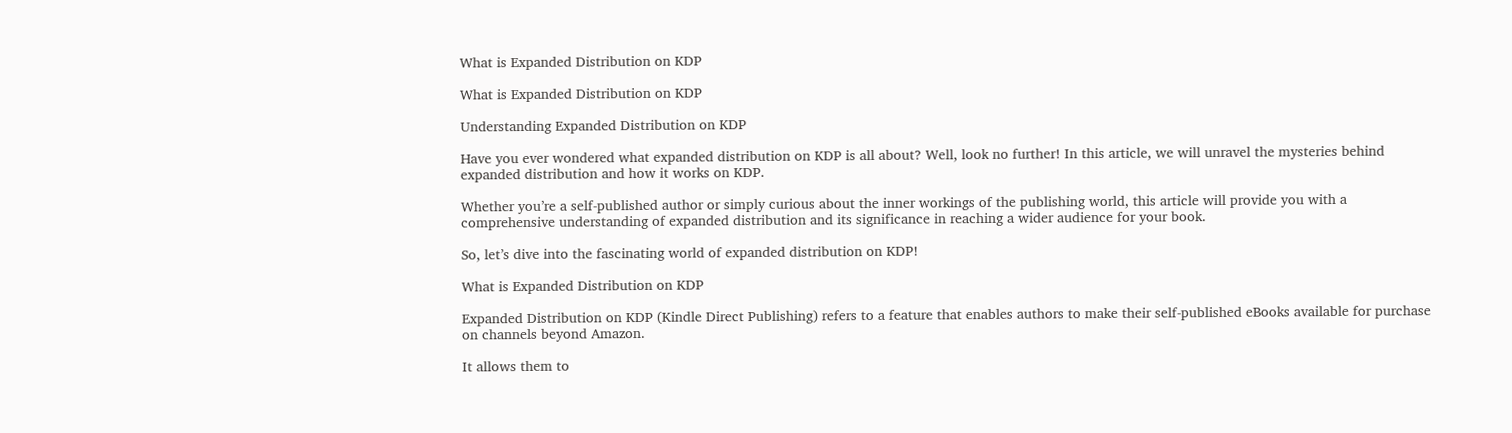What is Expanded Distribution on KDP

What is Expanded Distribution on KDP

Understanding Expanded Distribution on KDP

Have you ever wondered what expanded distribution on KDP is all about? Well, look no further! In this article, we will unravel the mysteries behind expanded distribution and how it works on KDP.

Whether you’re a self-published author or simply curious about the inner workings of the publishing world, this article will provide you with a comprehensive understanding of expanded distribution and its significance in reaching a wider audience for your book.

So, let’s dive into the fascinating world of expanded distribution on KDP!

What is Expanded Distribution on KDP

Expanded Distribution on KDP (Kindle Direct Publishing) refers to a feature that enables authors to make their self-published eBooks available for purchase on channels beyond Amazon.

It allows them to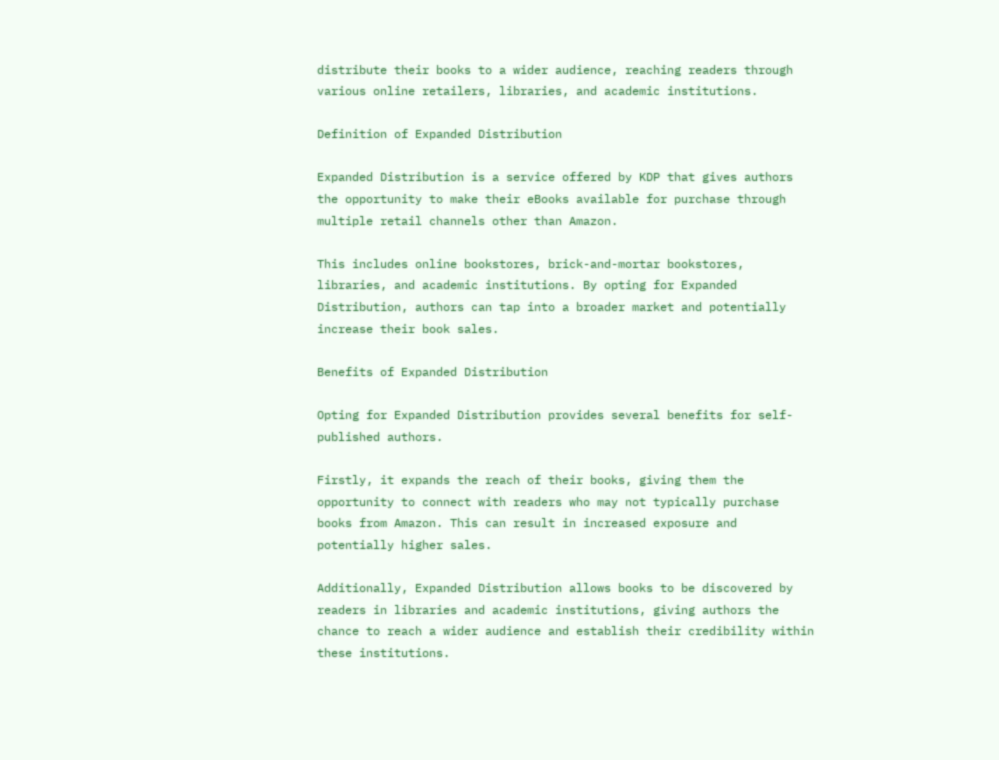distribute their books to a wider audience, reaching readers through various online retailers, libraries, and academic institutions.

Definition of Expanded Distribution

Expanded Distribution is a service offered by KDP that gives authors the opportunity to make their eBooks available for purchase through multiple retail channels other than Amazon.

This includes online bookstores, brick-and-mortar bookstores, libraries, and academic institutions. By opting for Expanded Distribution, authors can tap into a broader market and potentially increase their book sales.

Benefits of Expanded Distribution

Opting for Expanded Distribution provides several benefits for self-published authors.

Firstly, it expands the reach of their books, giving them the opportunity to connect with readers who may not typically purchase books from Amazon. This can result in increased exposure and potentially higher sales.

Additionally, Expanded Distribution allows books to be discovered by readers in libraries and academic institutions, giving authors the chance to reach a wider audience and establish their credibility within these institutions.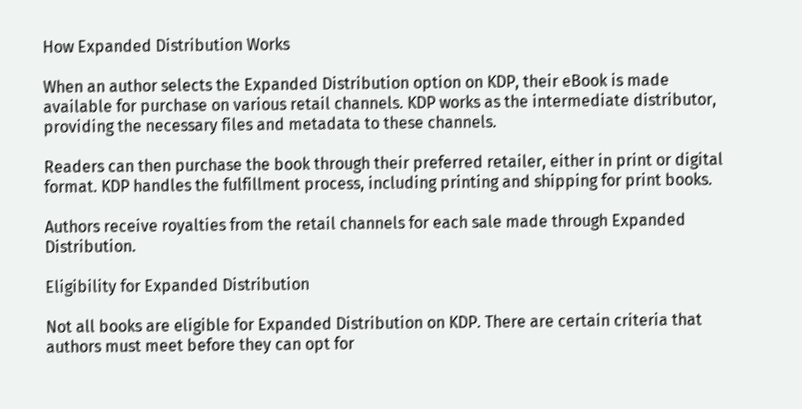How Expanded Distribution Works

When an author selects the Expanded Distribution option on KDP, their eBook is made available for purchase on various retail channels. KDP works as the intermediate distributor, providing the necessary files and metadata to these channels.

Readers can then purchase the book through their preferred retailer, either in print or digital format. KDP handles the fulfillment process, including printing and shipping for print books.

Authors receive royalties from the retail channels for each sale made through Expanded Distribution.

Eligibility for Expanded Distribution

Not all books are eligible for Expanded Distribution on KDP. There are certain criteria that authors must meet before they can opt for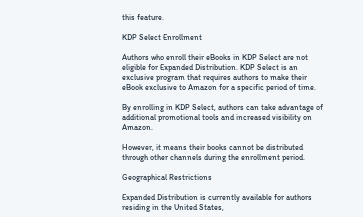this feature.

KDP Select Enrollment

Authors who enroll their eBooks in KDP Select are not eligible for Expanded Distribution. KDP Select is an exclusive program that requires authors to make their eBook exclusive to Amazon for a specific period of time.

By enrolling in KDP Select, authors can take advantage of additional promotional tools and increased visibility on Amazon.

However, it means their books cannot be distributed through other channels during the enrollment period.

Geographical Restrictions

Expanded Distribution is currently available for authors residing in the United States,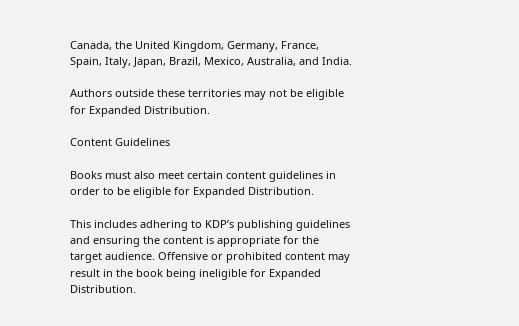Canada, the United Kingdom, Germany, France, Spain, Italy, Japan, Brazil, Mexico, Australia, and India.

Authors outside these territories may not be eligible for Expanded Distribution.

Content Guidelines

Books must also meet certain content guidelines in order to be eligible for Expanded Distribution.

This includes adhering to KDP’s publishing guidelines and ensuring the content is appropriate for the target audience. Offensive or prohibited content may result in the book being ineligible for Expanded Distribution.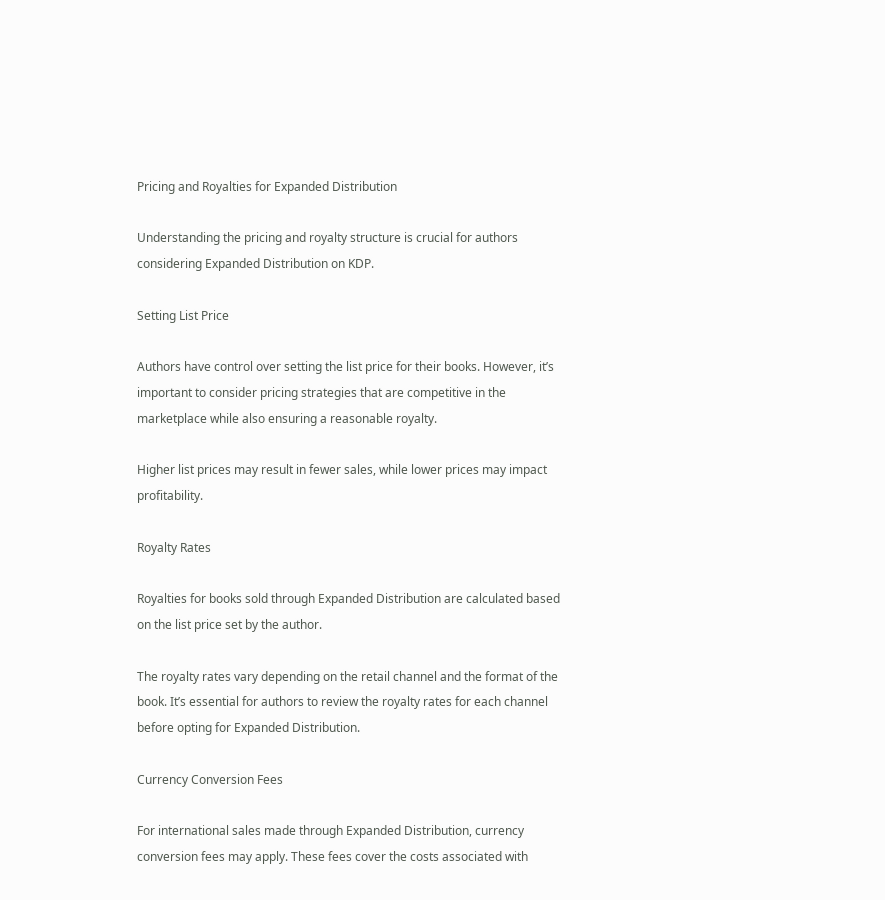Pricing and Royalties for Expanded Distribution

Understanding the pricing and royalty structure is crucial for authors considering Expanded Distribution on KDP.

Setting List Price

Authors have control over setting the list price for their books. However, it’s important to consider pricing strategies that are competitive in the marketplace while also ensuring a reasonable royalty.

Higher list prices may result in fewer sales, while lower prices may impact profitability.

Royalty Rates

Royalties for books sold through Expanded Distribution are calculated based on the list price set by the author.

The royalty rates vary depending on the retail channel and the format of the book. It’s essential for authors to review the royalty rates for each channel before opting for Expanded Distribution.

Currency Conversion Fees

For international sales made through Expanded Distribution, currency conversion fees may apply. These fees cover the costs associated with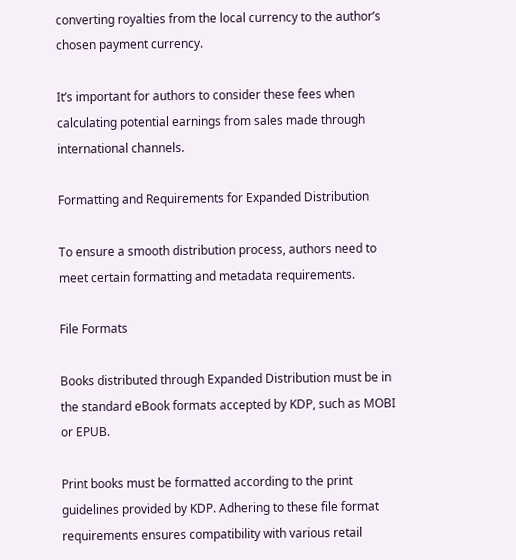converting royalties from the local currency to the author’s chosen payment currency.

It’s important for authors to consider these fees when calculating potential earnings from sales made through international channels.

Formatting and Requirements for Expanded Distribution

To ensure a smooth distribution process, authors need to meet certain formatting and metadata requirements.

File Formats

Books distributed through Expanded Distribution must be in the standard eBook formats accepted by KDP, such as MOBI or EPUB.

Print books must be formatted according to the print guidelines provided by KDP. Adhering to these file format requirements ensures compatibility with various retail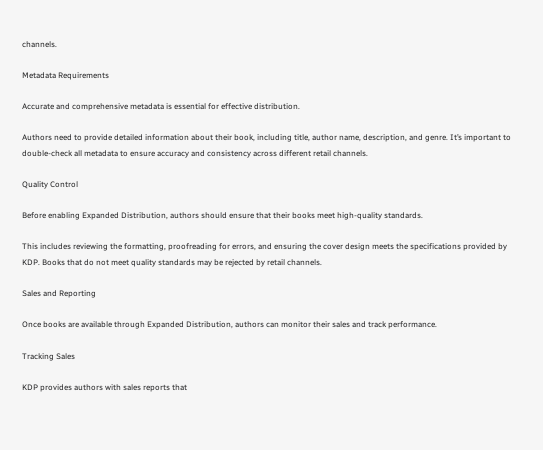channels.

Metadata Requirements

Accurate and comprehensive metadata is essential for effective distribution.

Authors need to provide detailed information about their book, including title, author name, description, and genre. It’s important to double-check all metadata to ensure accuracy and consistency across different retail channels.

Quality Control

Before enabling Expanded Distribution, authors should ensure that their books meet high-quality standards.

This includes reviewing the formatting, proofreading for errors, and ensuring the cover design meets the specifications provided by KDP. Books that do not meet quality standards may be rejected by retail channels.

Sales and Reporting

Once books are available through Expanded Distribution, authors can monitor their sales and track performance.

Tracking Sales

KDP provides authors with sales reports that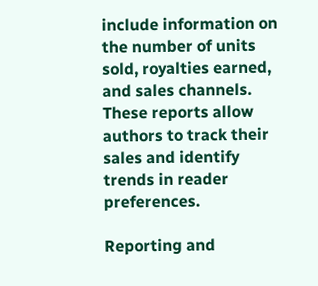include information on the number of units sold, royalties earned, and sales channels. These reports allow authors to track their sales and identify trends in reader preferences.

Reporting and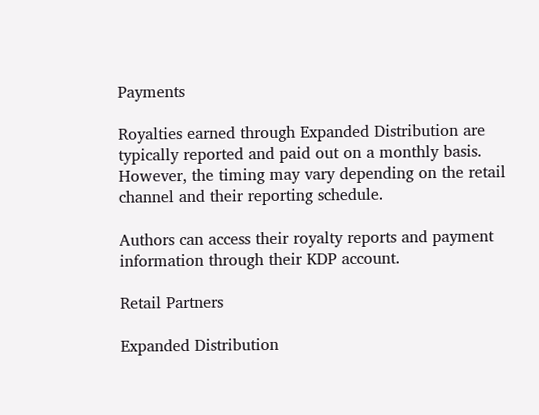Payments

Royalties earned through Expanded Distribution are typically reported and paid out on a monthly basis. However, the timing may vary depending on the retail channel and their reporting schedule.

Authors can access their royalty reports and payment information through their KDP account.

Retail Partners

Expanded Distribution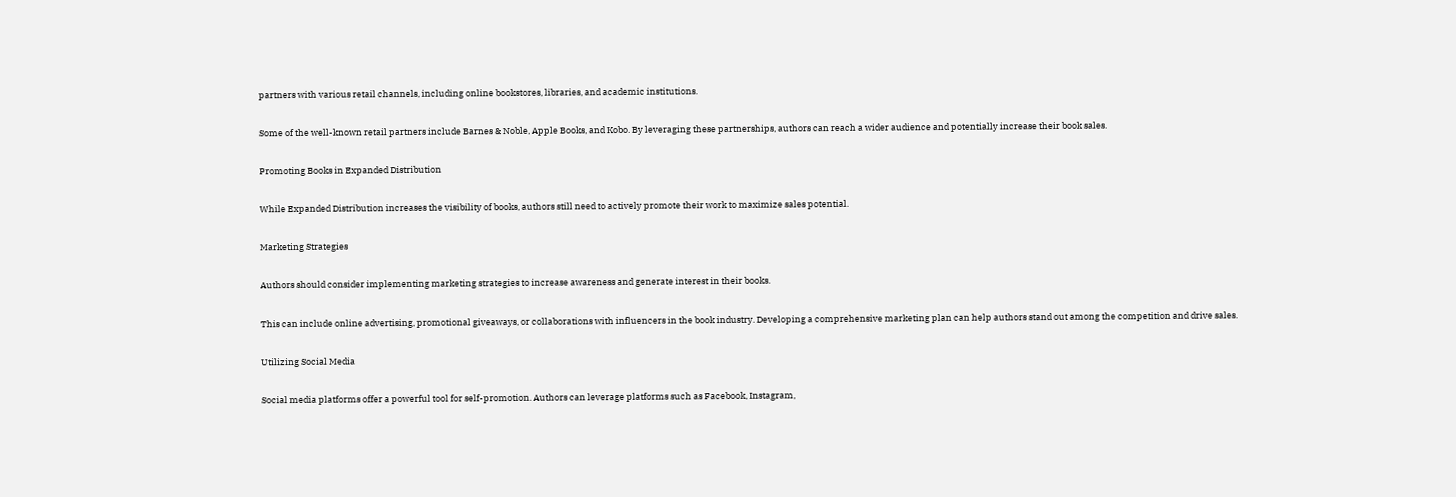partners with various retail channels, including online bookstores, libraries, and academic institutions.

Some of the well-known retail partners include Barnes & Noble, Apple Books, and Kobo. By leveraging these partnerships, authors can reach a wider audience and potentially increase their book sales.

Promoting Books in Expanded Distribution

While Expanded Distribution increases the visibility of books, authors still need to actively promote their work to maximize sales potential.

Marketing Strategies

Authors should consider implementing marketing strategies to increase awareness and generate interest in their books.

This can include online advertising, promotional giveaways, or collaborations with influencers in the book industry. Developing a comprehensive marketing plan can help authors stand out among the competition and drive sales.

Utilizing Social Media

Social media platforms offer a powerful tool for self-promotion. Authors can leverage platforms such as Facebook, Instagram,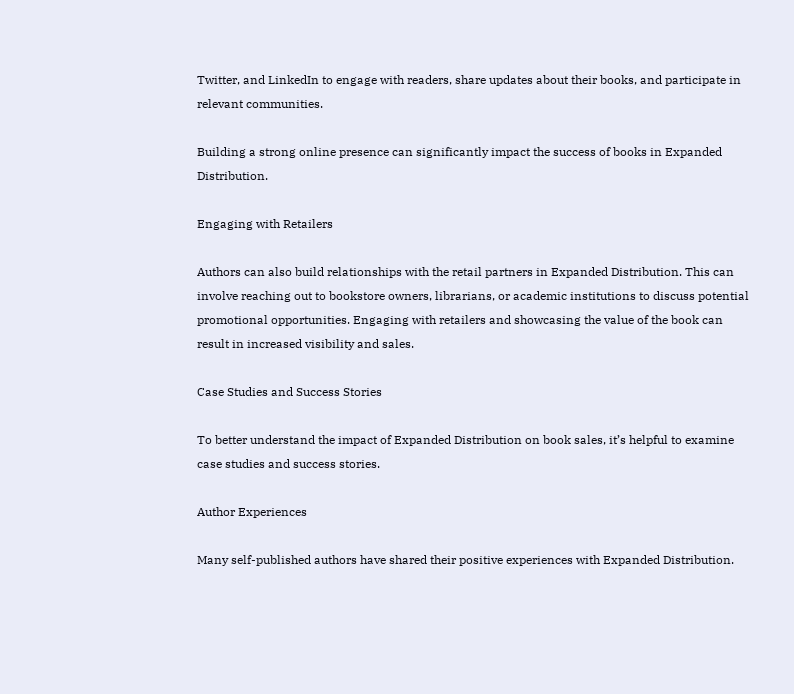Twitter, and LinkedIn to engage with readers, share updates about their books, and participate in relevant communities.

Building a strong online presence can significantly impact the success of books in Expanded Distribution.

Engaging with Retailers

Authors can also build relationships with the retail partners in Expanded Distribution. This can involve reaching out to bookstore owners, librarians, or academic institutions to discuss potential promotional opportunities. Engaging with retailers and showcasing the value of the book can result in increased visibility and sales.

Case Studies and Success Stories

To better understand the impact of Expanded Distribution on book sales, it’s helpful to examine case studies and success stories.

Author Experiences

Many self-published authors have shared their positive experiences with Expanded Distribution.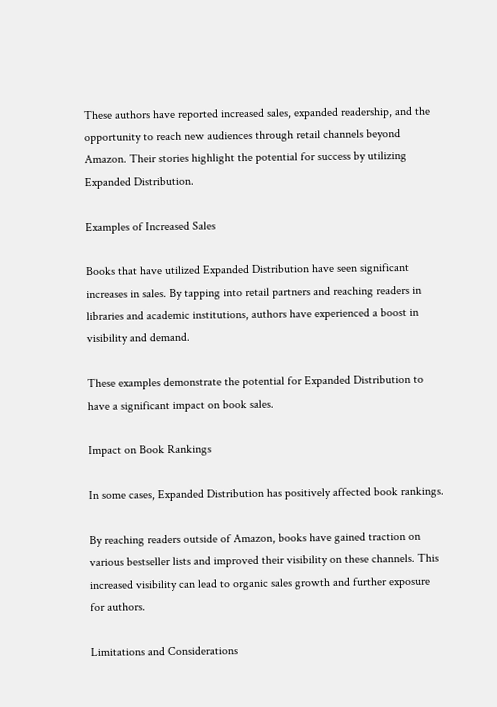These authors have reported increased sales, expanded readership, and the opportunity to reach new audiences through retail channels beyond Amazon. Their stories highlight the potential for success by utilizing Expanded Distribution.

Examples of Increased Sales

Books that have utilized Expanded Distribution have seen significant increases in sales. By tapping into retail partners and reaching readers in libraries and academic institutions, authors have experienced a boost in visibility and demand.

These examples demonstrate the potential for Expanded Distribution to have a significant impact on book sales.

Impact on Book Rankings

In some cases, Expanded Distribution has positively affected book rankings.

By reaching readers outside of Amazon, books have gained traction on various bestseller lists and improved their visibility on these channels. This increased visibility can lead to organic sales growth and further exposure for authors.

Limitations and Considerations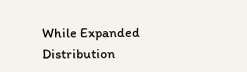While Expanded Distribution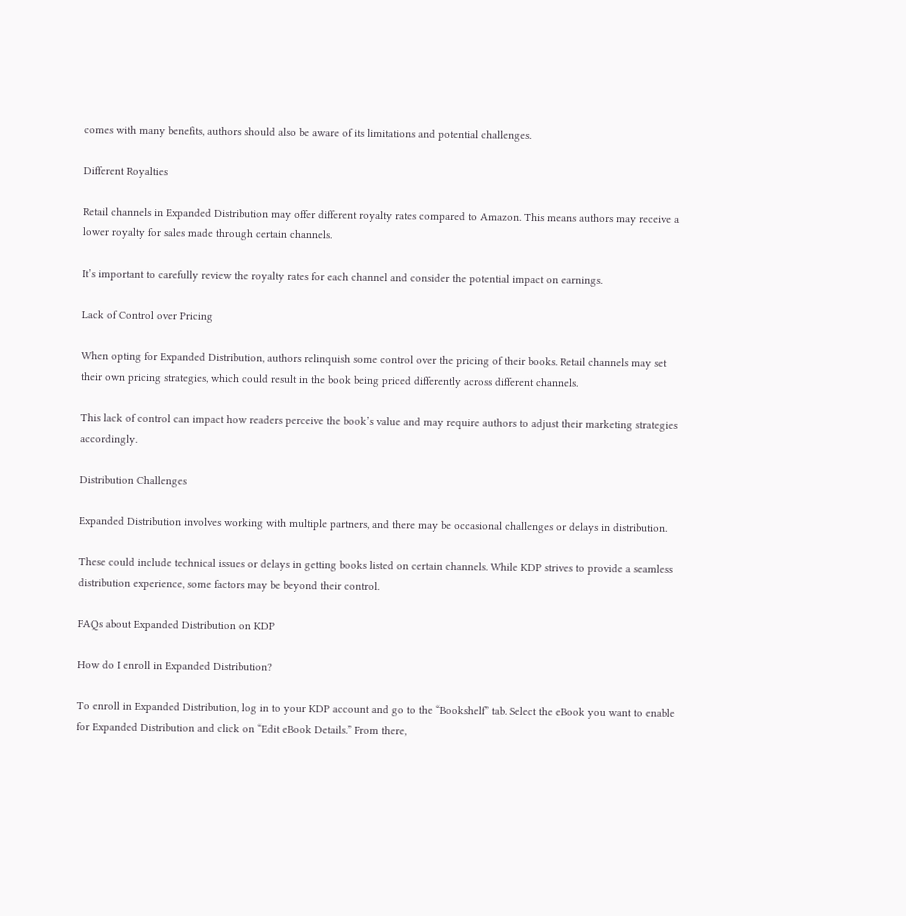comes with many benefits, authors should also be aware of its limitations and potential challenges.

Different Royalties

Retail channels in Expanded Distribution may offer different royalty rates compared to Amazon. This means authors may receive a lower royalty for sales made through certain channels.

It’s important to carefully review the royalty rates for each channel and consider the potential impact on earnings.

Lack of Control over Pricing

When opting for Expanded Distribution, authors relinquish some control over the pricing of their books. Retail channels may set their own pricing strategies, which could result in the book being priced differently across different channels.

This lack of control can impact how readers perceive the book’s value and may require authors to adjust their marketing strategies accordingly.

Distribution Challenges

Expanded Distribution involves working with multiple partners, and there may be occasional challenges or delays in distribution.

These could include technical issues or delays in getting books listed on certain channels. While KDP strives to provide a seamless distribution experience, some factors may be beyond their control.

FAQs about Expanded Distribution on KDP

How do I enroll in Expanded Distribution?

To enroll in Expanded Distribution, log in to your KDP account and go to the “Bookshelf” tab. Select the eBook you want to enable for Expanded Distribution and click on “Edit eBook Details.” From there,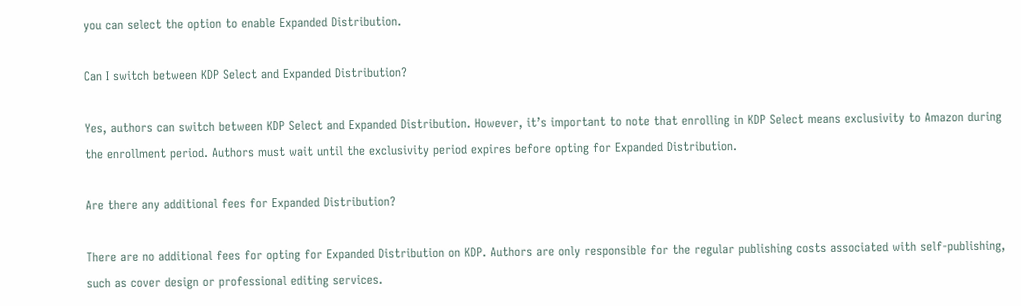you can select the option to enable Expanded Distribution.

Can I switch between KDP Select and Expanded Distribution?

Yes, authors can switch between KDP Select and Expanded Distribution. However, it’s important to note that enrolling in KDP Select means exclusivity to Amazon during the enrollment period. Authors must wait until the exclusivity period expires before opting for Expanded Distribution.

Are there any additional fees for Expanded Distribution?

There are no additional fees for opting for Expanded Distribution on KDP. Authors are only responsible for the regular publishing costs associated with self-publishing, such as cover design or professional editing services.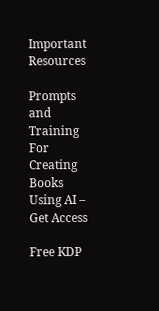Important Resources

Prompts and Training For Creating Books Using AI – Get Access

Free KDP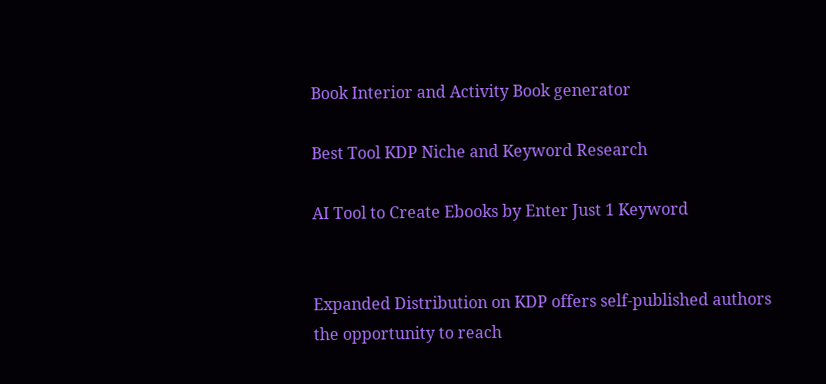Book Interior and Activity Book generator

Best Tool KDP Niche and Keyword Research

AI Tool to Create Ebooks by Enter Just 1 Keyword


Expanded Distribution on KDP offers self-published authors the opportunity to reach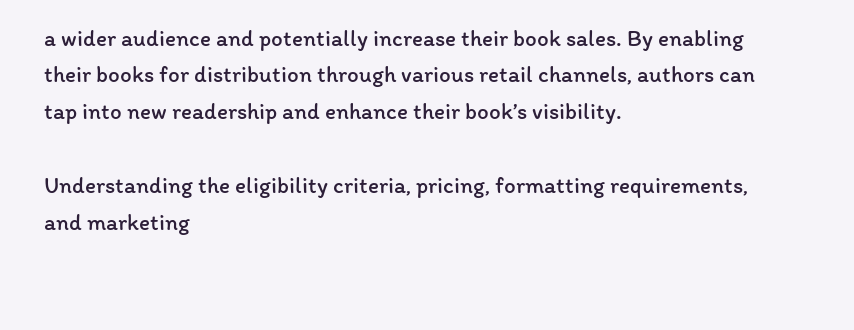a wider audience and potentially increase their book sales. By enabling their books for distribution through various retail channels, authors can tap into new readership and enhance their book’s visibility.

Understanding the eligibility criteria, pricing, formatting requirements, and marketing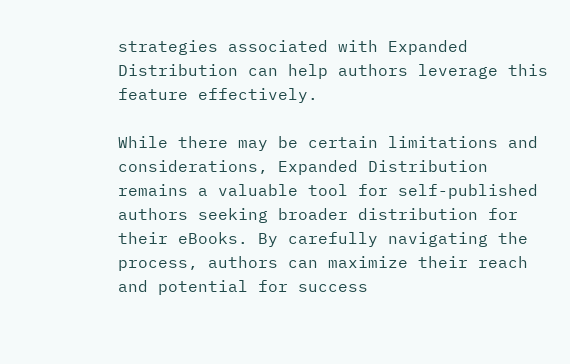strategies associated with Expanded Distribution can help authors leverage this feature effectively.

While there may be certain limitations and considerations, Expanded Distribution remains a valuable tool for self-published authors seeking broader distribution for their eBooks. By carefully navigating the process, authors can maximize their reach and potential for success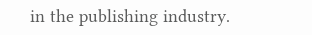in the publishing industry.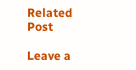Related Post

Leave a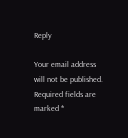Reply

Your email address will not be published. Required fields are marked *